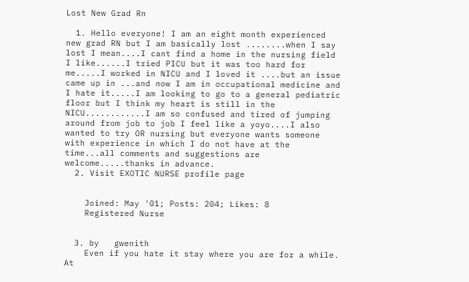Lost New Grad Rn

  1. Hello everyone! I am an eight month experienced new grad RN but I am basically lost ........when I say lost I mean....I cant find a home in the nursing field I like......I tried PICU but it was too hard for me.....I worked in NICU and I loved it ....but an issue came up in ...and now I am in occupational medicine and I hate it.....I am looking to go to a general pediatric floor but I think my heart is still in the NICU............I am so confused and tired of jumping around from job to job I feel like a yoyo....I also wanted to try OR nursing but everyone wants someone with experience in which I do not have at the time...all comments and suggestions are welcome.....thanks in advance.
  2. Visit EXOTIC NURSE profile page


    Joined: May '01; Posts: 204; Likes: 8
    Registered Nurse


  3. by   gwenith
    Even if you hate it stay where you are for a while. At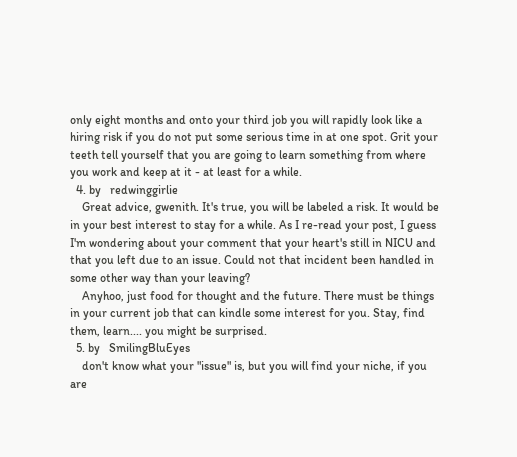only eight months and onto your third job you will rapidly look like a hiring risk if you do not put some serious time in at one spot. Grit your teeth tell yourself that you are going to learn something from where you work and keep at it - at least for a while.
  4. by   redwinggirlie
    Great advice, gwenith. It's true, you will be labeled a risk. It would be in your best interest to stay for a while. As I re-read your post, I guess I'm wondering about your comment that your heart's still in NICU and that you left due to an issue. Could not that incident been handled in some other way than your leaving?
    Anyhoo, just food for thought and the future. There must be things in your current job that can kindle some interest for you. Stay, find them, learn.... you might be surprised.
  5. by   SmilingBluEyes
    don't know what your "issue" is, but you will find your niche, if you are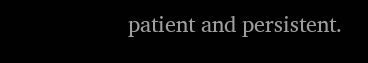patient and persistent.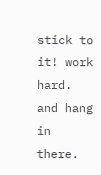stick to it! work hard. and hang in there.